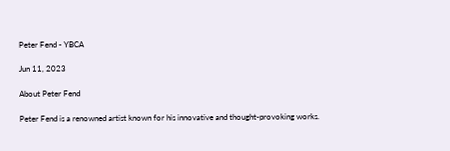Peter Fend - YBCA

Jun 11, 2023

About Peter Fend

Peter Fend is a renowned artist known for his innovative and thought-provoking works.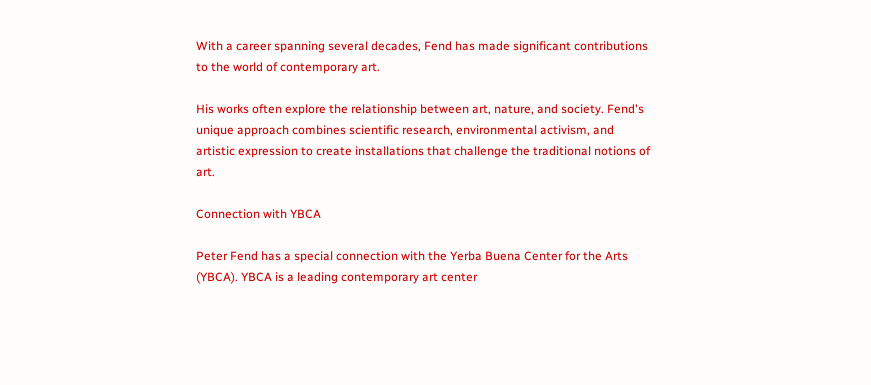With a career spanning several decades, Fend has made significant contributions to the world of contemporary art.

His works often explore the relationship between art, nature, and society. Fend's unique approach combines scientific research, environmental activism, and artistic expression to create installations that challenge the traditional notions of art.

Connection with YBCA

Peter Fend has a special connection with the Yerba Buena Center for the Arts (YBCA). YBCA is a leading contemporary art center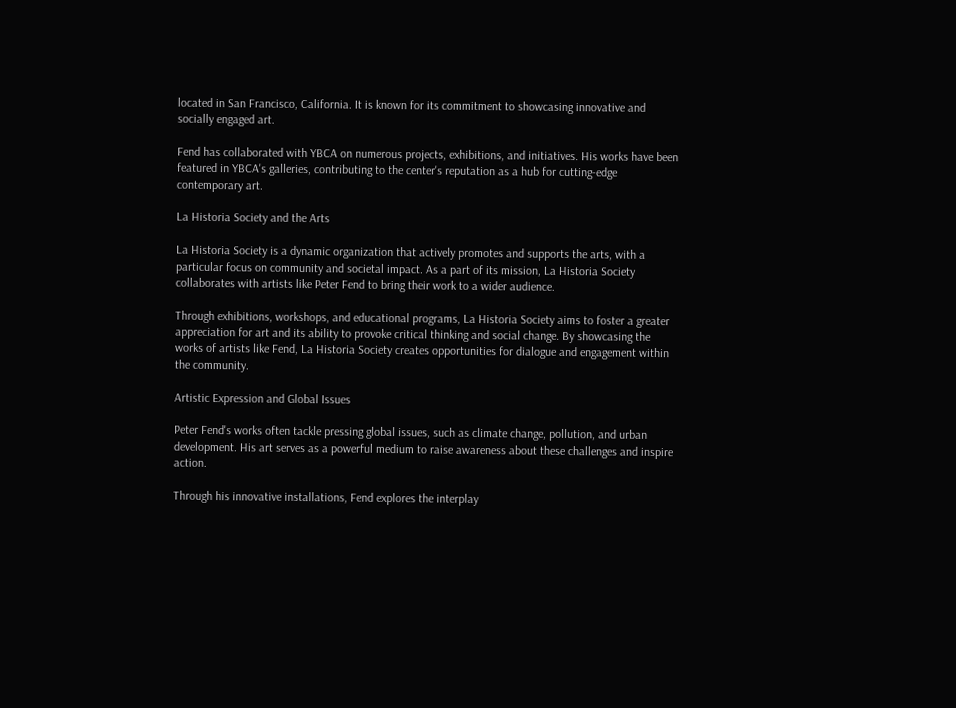located in San Francisco, California. It is known for its commitment to showcasing innovative and socially engaged art.

Fend has collaborated with YBCA on numerous projects, exhibitions, and initiatives. His works have been featured in YBCA's galleries, contributing to the center's reputation as a hub for cutting-edge contemporary art.

La Historia Society and the Arts

La Historia Society is a dynamic organization that actively promotes and supports the arts, with a particular focus on community and societal impact. As a part of its mission, La Historia Society collaborates with artists like Peter Fend to bring their work to a wider audience.

Through exhibitions, workshops, and educational programs, La Historia Society aims to foster a greater appreciation for art and its ability to provoke critical thinking and social change. By showcasing the works of artists like Fend, La Historia Society creates opportunities for dialogue and engagement within the community.

Artistic Expression and Global Issues

Peter Fend's works often tackle pressing global issues, such as climate change, pollution, and urban development. His art serves as a powerful medium to raise awareness about these challenges and inspire action.

Through his innovative installations, Fend explores the interplay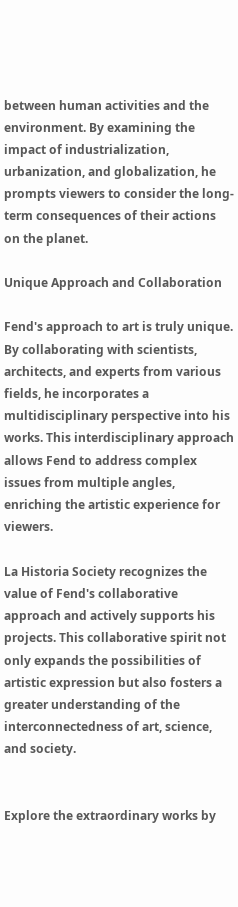between human activities and the environment. By examining the impact of industrialization, urbanization, and globalization, he prompts viewers to consider the long-term consequences of their actions on the planet.

Unique Approach and Collaboration

Fend's approach to art is truly unique. By collaborating with scientists, architects, and experts from various fields, he incorporates a multidisciplinary perspective into his works. This interdisciplinary approach allows Fend to address complex issues from multiple angles, enriching the artistic experience for viewers.

La Historia Society recognizes the value of Fend's collaborative approach and actively supports his projects. This collaborative spirit not only expands the possibilities of artistic expression but also fosters a greater understanding of the interconnectedness of art, science, and society.


Explore the extraordinary works by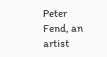Peter Fend, an artist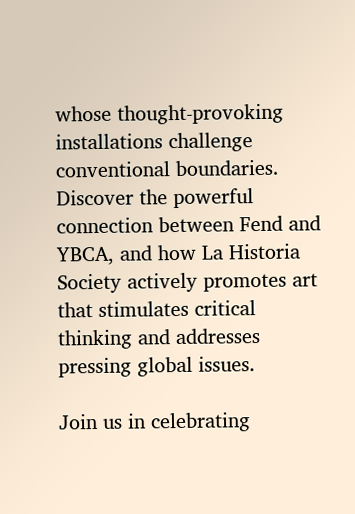whose thought-provoking installations challenge conventional boundaries. Discover the powerful connection between Fend and YBCA, and how La Historia Society actively promotes art that stimulates critical thinking and addresses pressing global issues.

Join us in celebrating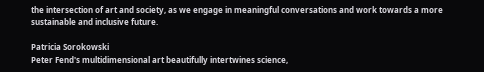the intersection of art and society, as we engage in meaningful conversations and work towards a more sustainable and inclusive future.

Patricia Sorokowski
Peter Fend's multidimensional art beautifully intertwines science,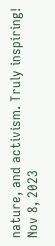nature, and activism. Truly inspiring!
Nov 8, 2023